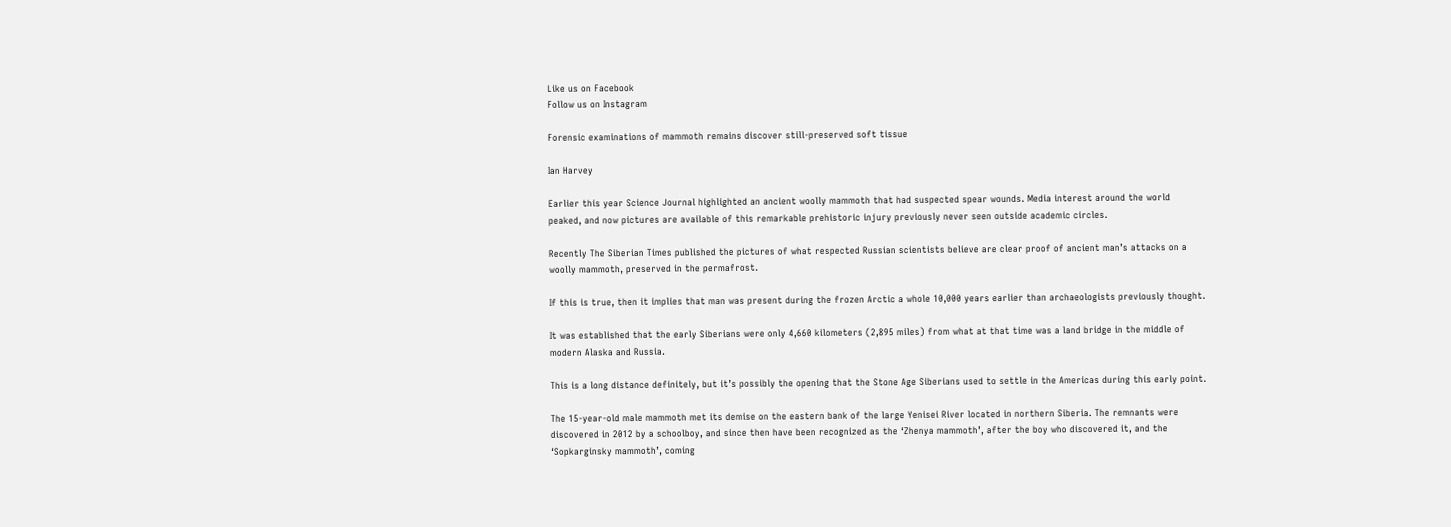Like us on Facebook
Follow us on Instagram

Forensic examinations of mammoth remains discover still-preserved soft tissue

Ian Harvey

Earlier this year Science Journal highlighted an ancient woolly mammoth that had suspected spear wounds. Media interest around the world peaked, and now pictures are available of this remarkable prehistoric injury previously never seen outside academic circles.

Recently The Siberian Times published the pictures of what respected Russian scientists believe are clear proof of ancient man’s attacks on a woolly mammoth, preserved in the permafrost.

If this is true, then it implies that man was present during the frozen Arctic a whole 10,000 years earlier than archaeologists previously thought.

It was established that the early Siberians were only 4,660 kilometers (2,895 miles) from what at that time was a land bridge in the middle of modern Alaska and Russia.

This is a long distance definitely, but it’s possibly the opening that the Stone Age Siberians used to settle in the Americas during this early point.

The 15-year-old male mammoth met its demise on the eastern bank of the large Yenisei River located in northern Siberia. The remnants were discovered in 2012 by a schoolboy, and since then have been recognized as the ‘Zhenya mammoth’, after the boy who discovered it, and the ‘Sopkarginsky mammoth’, coming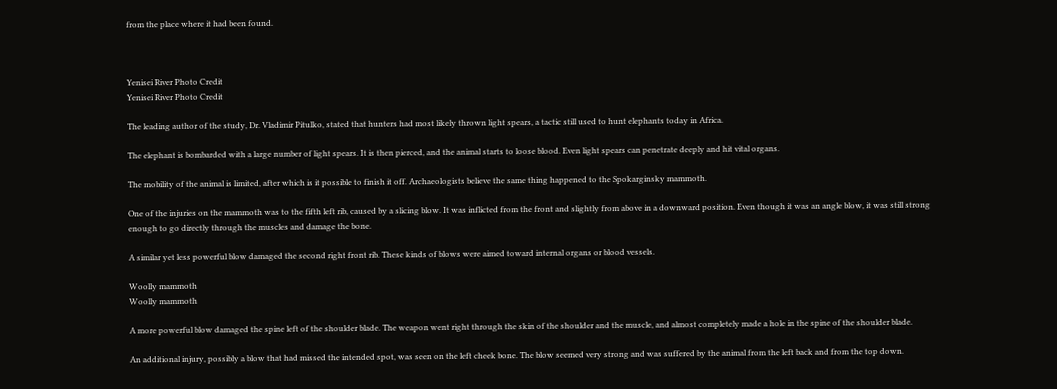from the place where it had been found.



Yenisei River Photo Credit
Yenisei River Photo Credit

The leading author of the study, Dr. Vladimir Pitulko, stated that hunters had most likely thrown light spears, a tactic still used to hunt elephants today in Africa.

The elephant is bombarded with a large number of light spears. It is then pierced, and the animal starts to loose blood. Even light spears can penetrate deeply and hit vital organs.

The mobility of the animal is limited, after which is it possible to finish it off. Archaeologists believe the same thing happened to the Spokarginsky mammoth.

One of the injuries on the mammoth was to the fifth left rib, caused by a slicing blow. It was inflicted from the front and slightly from above in a downward position. Even though it was an angle blow, it was still strong enough to go directly through the muscles and damage the bone.

A similar yet less powerful blow damaged the second right front rib. These kinds of blows were aimed toward internal organs or blood vessels.

Woolly mammoth
Woolly mammoth

A more powerful blow damaged the spine left of the shoulder blade. The weapon went right through the skin of the shoulder and the muscle, and almost completely made a hole in the spine of the shoulder blade.

An additional injury, possibly a blow that had missed the intended spot, was seen on the left cheek bone. The blow seemed very strong and was suffered by the animal from the left back and from the top down.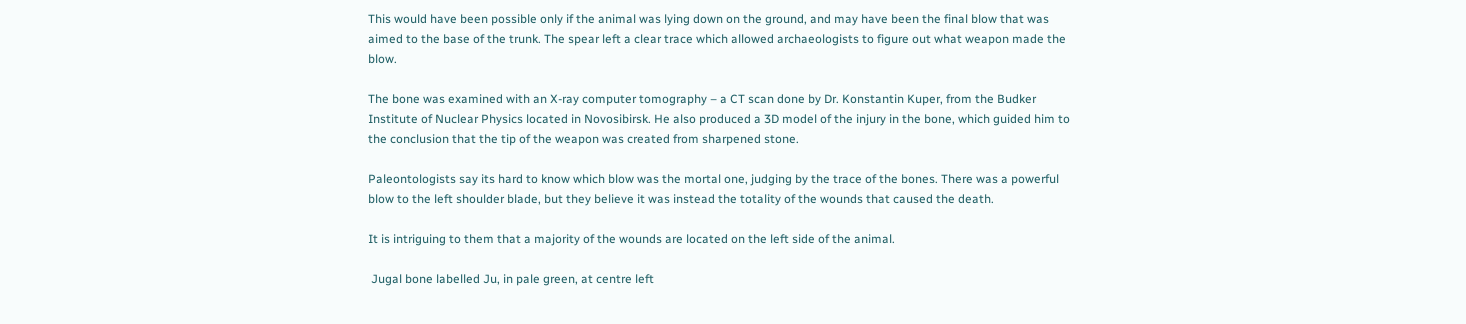This would have been possible only if the animal was lying down on the ground, and may have been the final blow that was aimed to the base of the trunk. The spear left a clear trace which allowed archaeologists to figure out what weapon made the blow.

The bone was examined with an X-ray computer tomography – a CT scan done by Dr. Konstantin Kuper, from the Budker Institute of Nuclear Physics located in Novosibirsk. He also produced a 3D model of the injury in the bone, which guided him to the conclusion that the tip of the weapon was created from sharpened stone.

Paleontologists say its hard to know which blow was the mortal one, judging by the trace of the bones. There was a powerful blow to the left shoulder blade, but they believe it was instead the totality of the wounds that caused the death.

It is intriguing to them that a majority of the wounds are located on the left side of the animal.

 Jugal bone labelled Ju, in pale green, at centre left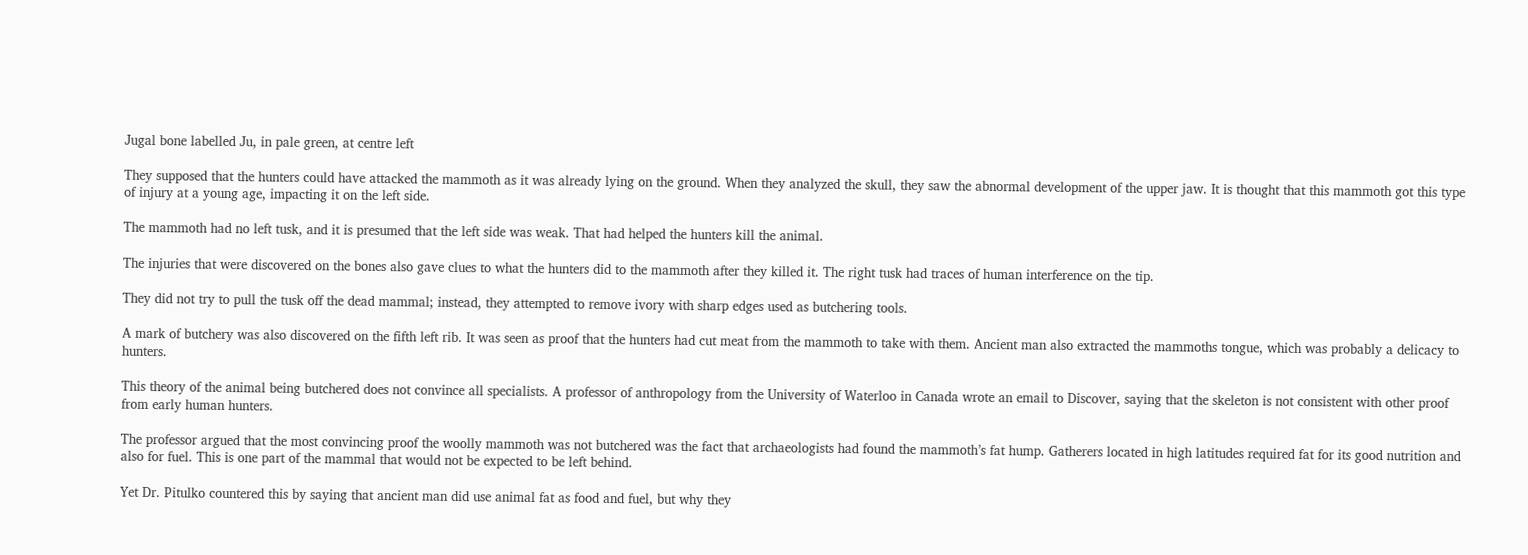Jugal bone labelled Ju, in pale green, at centre left

They supposed that the hunters could have attacked the mammoth as it was already lying on the ground. When they analyzed the skull, they saw the abnormal development of the upper jaw. It is thought that this mammoth got this type of injury at a young age, impacting it on the left side.

The mammoth had no left tusk, and it is presumed that the left side was weak. That had helped the hunters kill the animal.

The injuries that were discovered on the bones also gave clues to what the hunters did to the mammoth after they killed it. The right tusk had traces of human interference on the tip.

They did not try to pull the tusk off the dead mammal; instead, they attempted to remove ivory with sharp edges used as butchering tools.

A mark of butchery was also discovered on the fifth left rib. It was seen as proof that the hunters had cut meat from the mammoth to take with them. Ancient man also extracted the mammoths tongue, which was probably a delicacy to hunters.

This theory of the animal being butchered does not convince all specialists. A professor of anthropology from the University of Waterloo in Canada wrote an email to Discover, saying that the skeleton is not consistent with other proof from early human hunters.

The professor argued that the most convincing proof the woolly mammoth was not butchered was the fact that archaeologists had found the mammoth’s fat hump. Gatherers located in high latitudes required fat for its good nutrition and also for fuel. This is one part of the mammal that would not be expected to be left behind.

Yet Dr. Pitulko countered this by saying that ancient man did use animal fat as food and fuel, but why they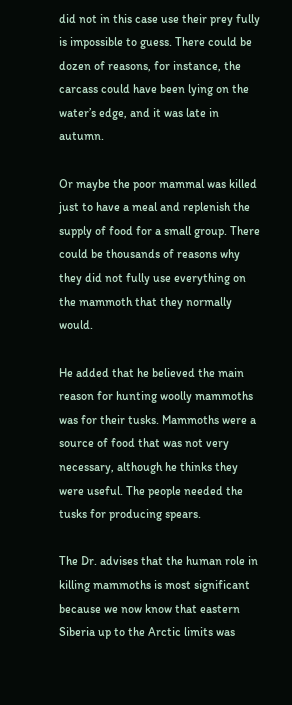did not in this case use their prey fully is impossible to guess. There could be dozen of reasons, for instance, the carcass could have been lying on the water’s edge, and it was late in autumn.

Or maybe the poor mammal was killed just to have a meal and replenish the supply of food for a small group. There could be thousands of reasons why they did not fully use everything on the mammoth that they normally would.

He added that he believed the main reason for hunting woolly mammoths was for their tusks. Mammoths were a source of food that was not very necessary, although he thinks they were useful. The people needed the tusks for producing spears.

The Dr. advises that the human role in killing mammoths is most significant because we now know that eastern Siberia up to the Arctic limits was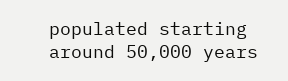populated starting around 50,000 years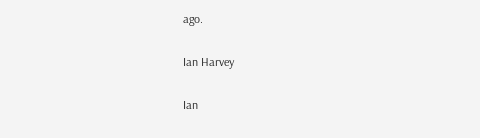ago.

Ian Harvey

Ian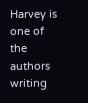Harvey is one of the authors writing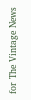for The Vintage News